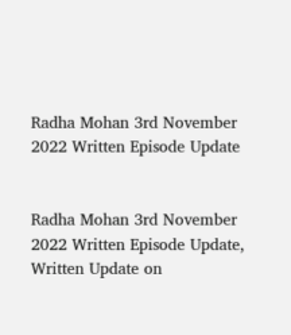Radha Mohan 3rd November 2022 Written Episode Update


Radha Mohan 3rd November 2022 Written Episode Update, Written Update on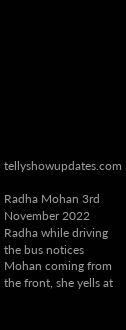tellyshowupdates.com

Radha Mohan 3rd November 2022 Radha while driving the bus notices Mohan coming from the front, she yells at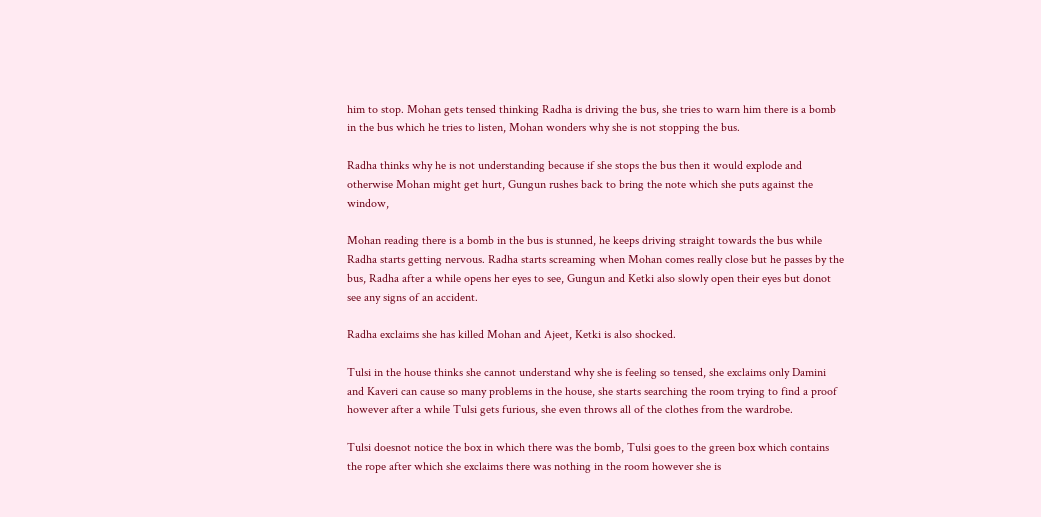him to stop. Mohan gets tensed thinking Radha is driving the bus, she tries to warn him there is a bomb in the bus which he tries to listen, Mohan wonders why she is not stopping the bus.

Radha thinks why he is not understanding because if she stops the bus then it would explode and otherwise Mohan might get hurt, Gungun rushes back to bring the note which she puts against the window,

Mohan reading there is a bomb in the bus is stunned, he keeps driving straight towards the bus while Radha starts getting nervous. Radha starts screaming when Mohan comes really close but he passes by the bus, Radha after a while opens her eyes to see, Gungun and Ketki also slowly open their eyes but donot see any signs of an accident.

Radha exclaims she has killed Mohan and Ajeet, Ketki is also shocked.

Tulsi in the house thinks she cannot understand why she is feeling so tensed, she exclaims only Damini and Kaveri can cause so many problems in the house, she starts searching the room trying to find a proof however after a while Tulsi gets furious, she even throws all of the clothes from the wardrobe.

Tulsi doesnot notice the box in which there was the bomb, Tulsi goes to the green box which contains the rope after which she exclaims there was nothing in the room however she is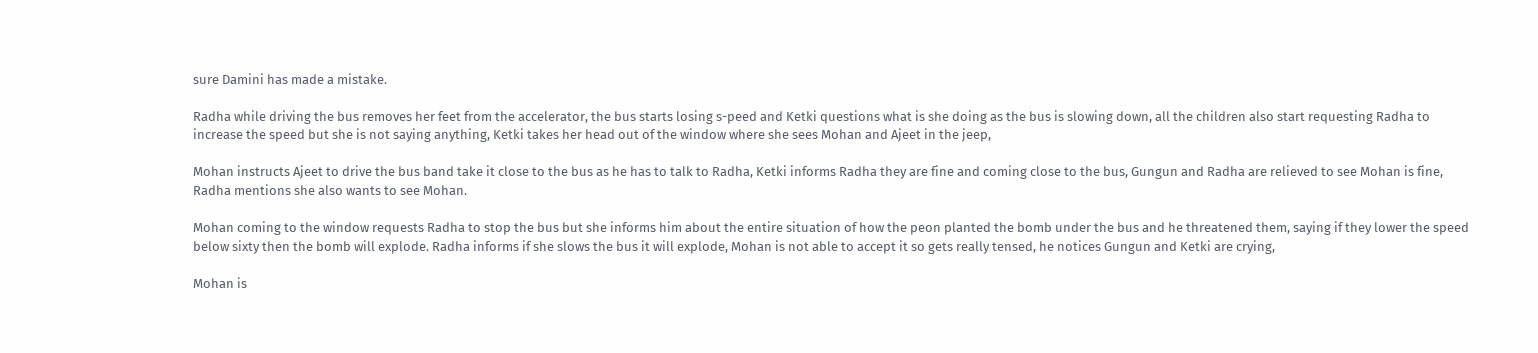sure Damini has made a mistake.

Radha while driving the bus removes her feet from the accelerator, the bus starts losing s-peed and Ketki questions what is she doing as the bus is slowing down, all the children also start requesting Radha to increase the speed but she is not saying anything, Ketki takes her head out of the window where she sees Mohan and Ajeet in the jeep,

Mohan instructs Ajeet to drive the bus band take it close to the bus as he has to talk to Radha, Ketki informs Radha they are fine and coming close to the bus, Gungun and Radha are relieved to see Mohan is fine, Radha mentions she also wants to see Mohan.

Mohan coming to the window requests Radha to stop the bus but she informs him about the entire situation of how the peon planted the bomb under the bus and he threatened them, saying if they lower the speed below sixty then the bomb will explode. Radha informs if she slows the bus it will explode, Mohan is not able to accept it so gets really tensed, he notices Gungun and Ketki are crying,

Mohan is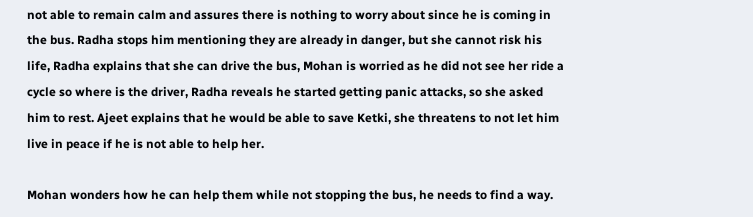not able to remain calm and assures there is nothing to worry about since he is coming in the bus. Radha stops him mentioning they are already in danger, but she cannot risk his life, Radha explains that she can drive the bus, Mohan is worried as he did not see her ride a cycle so where is the driver, Radha reveals he started getting panic attacks, so she asked him to rest. Ajeet explains that he would be able to save Ketki, she threatens to not let him live in peace if he is not able to help her.

Mohan wonders how he can help them while not stopping the bus, he needs to find a way.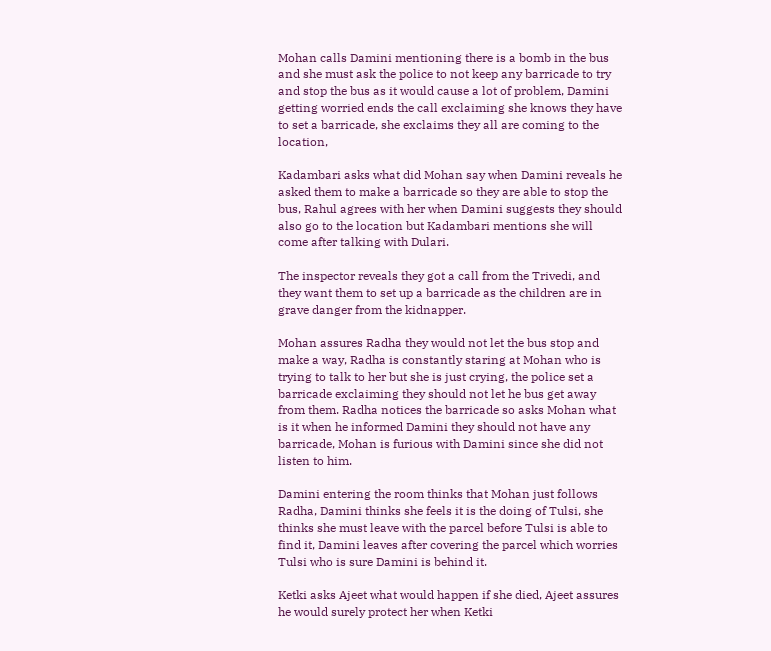Mohan calls Damini mentioning there is a bomb in the bus and she must ask the police to not keep any barricade to try and stop the bus as it would cause a lot of problem, Damini getting worried ends the call exclaiming she knows they have to set a barricade, she exclaims they all are coming to the location,

Kadambari asks what did Mohan say when Damini reveals he asked them to make a barricade so they are able to stop the bus, Rahul agrees with her when Damini suggests they should also go to the location but Kadambari mentions she will come after talking with Dulari.

The inspector reveals they got a call from the Trivedi, and they want them to set up a barricade as the children are in grave danger from the kidnapper.

Mohan assures Radha they would not let the bus stop and make a way, Radha is constantly staring at Mohan who is trying to talk to her but she is just crying, the police set a barricade exclaiming they should not let he bus get away from them. Radha notices the barricade so asks Mohan what is it when he informed Damini they should not have any barricade, Mohan is furious with Damini since she did not listen to him.

Damini entering the room thinks that Mohan just follows Radha, Damini thinks she feels it is the doing of Tulsi, she thinks she must leave with the parcel before Tulsi is able to find it, Damini leaves after covering the parcel which worries Tulsi who is sure Damini is behind it.

Ketki asks Ajeet what would happen if she died, Ajeet assures he would surely protect her when Ketki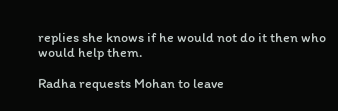replies she knows if he would not do it then who would help them.

Radha requests Mohan to leave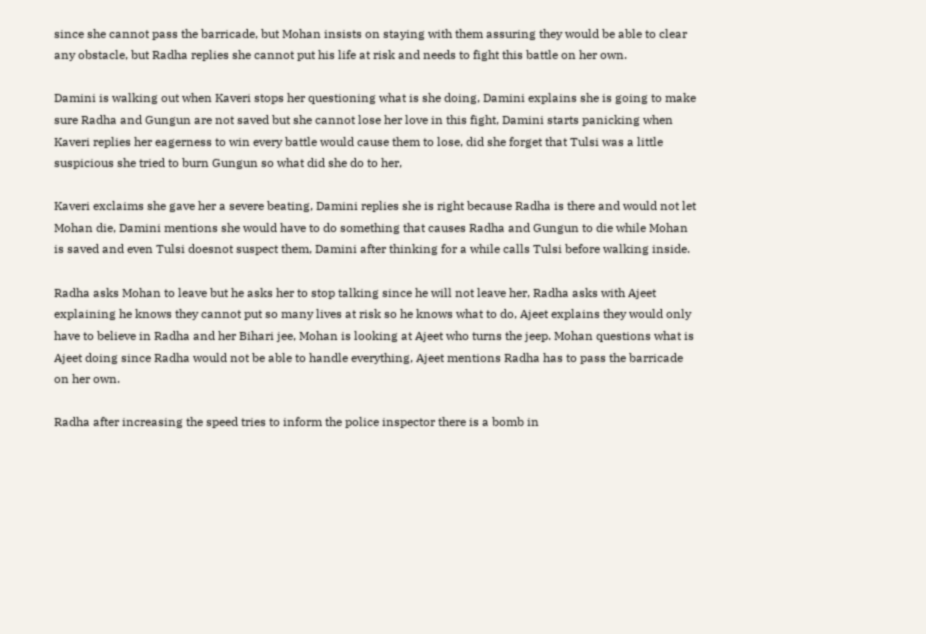since she cannot pass the barricade, but Mohan insists on staying with them assuring they would be able to clear any obstacle, but Radha replies she cannot put his life at risk and needs to fight this battle on her own.

Damini is walking out when Kaveri stops her questioning what is she doing, Damini explains she is going to make sure Radha and Gungun are not saved but she cannot lose her love in this fight, Damini starts panicking when Kaveri replies her eagerness to win every battle would cause them to lose, did she forget that Tulsi was a little suspicious she tried to burn Gungun so what did she do to her,

Kaveri exclaims she gave her a severe beating, Damini replies she is right because Radha is there and would not let Mohan die, Damini mentions she would have to do something that causes Radha and Gungun to die while Mohan is saved and even Tulsi doesnot suspect them, Damini after thinking for a while calls Tulsi before walking inside.

Radha asks Mohan to leave but he asks her to stop talking since he will not leave her, Radha asks with Ajeet explaining he knows they cannot put so many lives at risk so he knows what to do, Ajeet explains they would only have to believe in Radha and her Bihari jee, Mohan is looking at Ajeet who turns the jeep. Mohan questions what is Ajeet doing since Radha would not be able to handle everything, Ajeet mentions Radha has to pass the barricade on her own.

Radha after increasing the speed tries to inform the police inspector there is a bomb in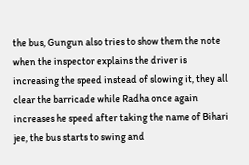the bus, Gungun also tries to show them the note when the inspector explains the driver is increasing the speed instead of slowing it, they all clear the barricade while Radha once again increases he speed after taking the name of Bihari jee, the bus starts to swing and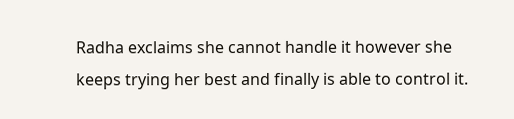Radha exclaims she cannot handle it however she keeps trying her best and finally is able to control it.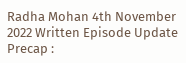Radha Mohan 4th November 2022 Written Episode Update Precap :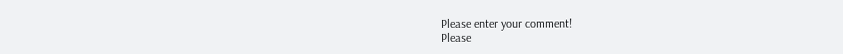Please enter your comment!
Please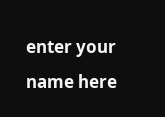enter your name here